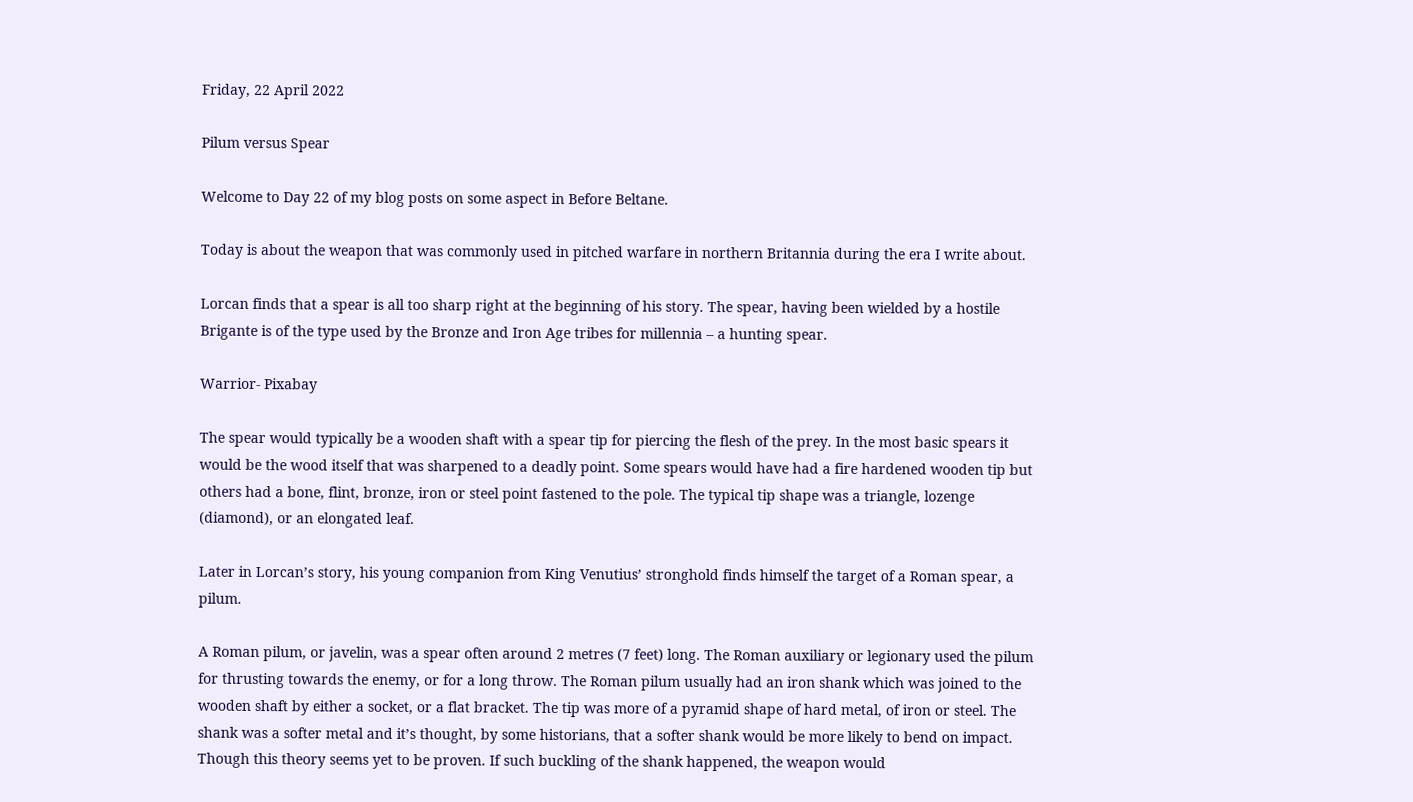Friday, 22 April 2022

Pilum versus Spear

Welcome to Day 22 of my blog posts on some aspect in Before Beltane.

Today is about the weapon that was commonly used in pitched warfare in northern Britannia during the era I write about.

Lorcan finds that a spear is all too sharp right at the beginning of his story. The spear, having been wielded by a hostile Brigante is of the type used by the Bronze and Iron Age tribes for millennia – a hunting spear.

Warrior- Pixabay

The spear would typically be a wooden shaft with a spear tip for piercing the flesh of the prey. In the most basic spears it would be the wood itself that was sharpened to a deadly point. Some spears would have had a fire hardened wooden tip but others had a bone, flint, bronze, iron or steel point fastened to the pole. The typical tip shape was a triangle, lozenge (diamond), or an elongated leaf.

Later in Lorcan’s story, his young companion from King Venutius’ stronghold finds himself the target of a Roman spear, a pilum.

A Roman pilum, or javelin, was a spear often around 2 metres (7 feet) long. The Roman auxiliary or legionary used the pilum for thrusting towards the enemy, or for a long throw. The Roman pilum usually had an iron shank which was joined to the wooden shaft by either a socket, or a flat bracket. The tip was more of a pyramid shape of hard metal, of iron or steel. The shank was a softer metal and it’s thought, by some historians, that a softer shank would be more likely to bend on impact. Though this theory seems yet to be proven. If such buckling of the shank happened, the weapon would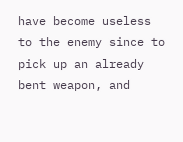have become useless to the enemy since to pick up an already bent weapon, and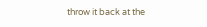throw it back at the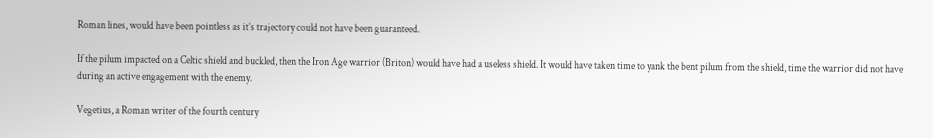Roman lines, would have been pointless as it’s trajectory could not have been guaranteed.

If the pilum impacted on a Celtic shield and buckled, then the Iron Age warrior (Briton) would have had a useless shield. It would have taken time to yank the bent pilum from the shield, time the warrior did not have during an active engagement with the enemy.

Vegetius, a Roman writer of the fourth century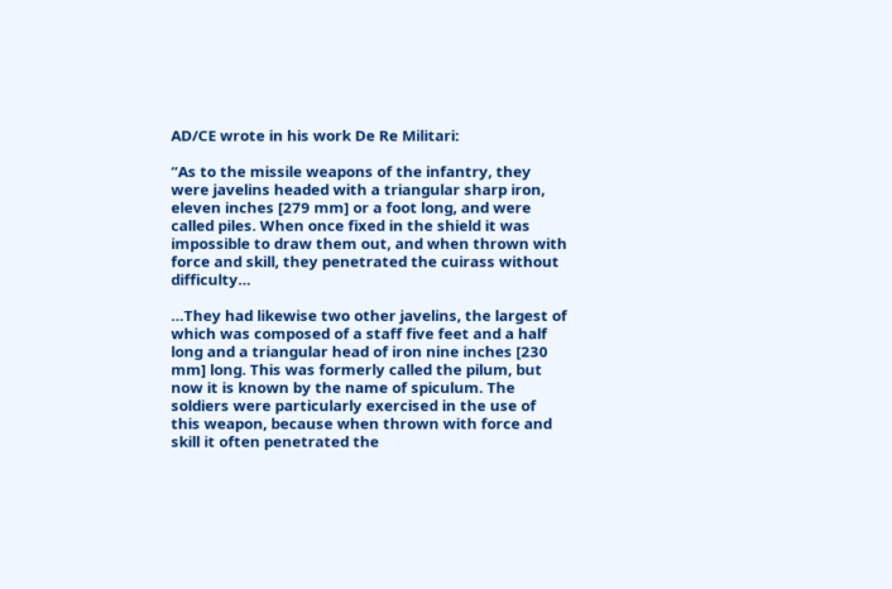AD/CE wrote in his work De Re Militari:

“As to the missile weapons of the infantry, they were javelins headed with a triangular sharp iron, eleven inches [279 mm] or a foot long, and were called piles. When once fixed in the shield it was impossible to draw them out, and when thrown with force and skill, they penetrated the cuirass without difficulty…

…They had likewise two other javelins, the largest of which was composed of a staff five feet and a half long and a triangular head of iron nine inches [230 mm] long. This was formerly called the pilum, but now it is known by the name of spiculum. The soldiers were particularly exercised in the use of this weapon, because when thrown with force and skill it often penetrated the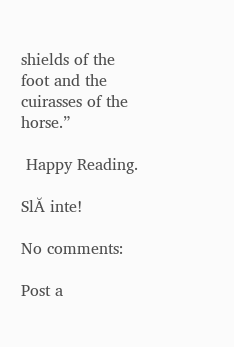shields of the foot and the cuirasses of the horse.”

 Happy Reading.

SlĂ inte!

No comments:

Post a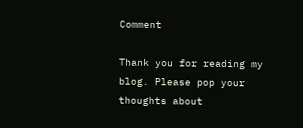Comment

Thank you for reading my blog. Please pop your thoughts about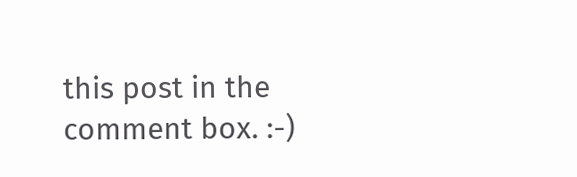this post in the comment box. :-)